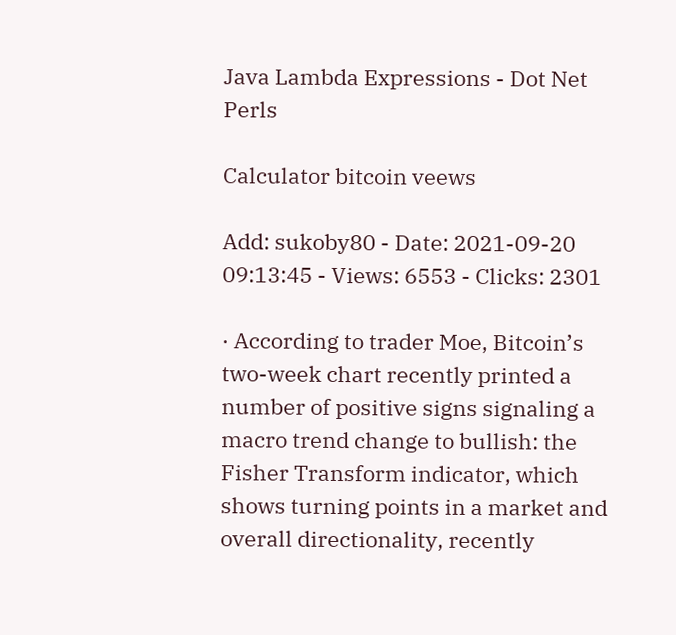Java Lambda Expressions - Dot Net Perls

Calculator bitcoin veews

Add: sukoby80 - Date: 2021-09-20 09:13:45 - Views: 6553 - Clicks: 2301

· According to trader Moe, Bitcoin’s two-week chart recently printed a number of positive signs signaling a macro trend change to bullish: the Fisher Transform indicator, which shows turning points in a market and overall directionality, recently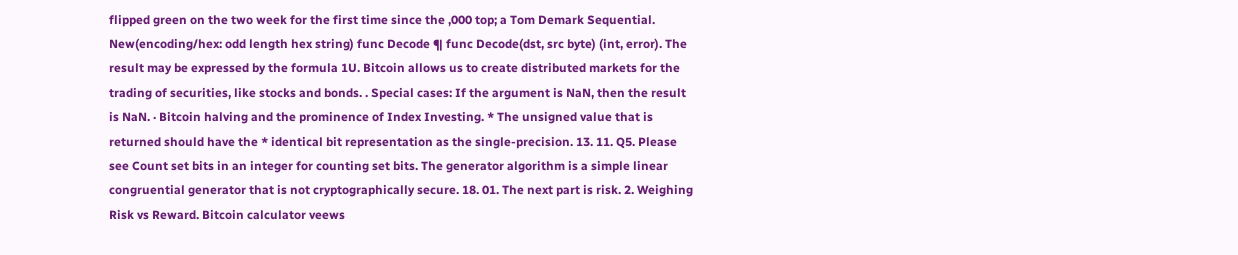flipped green on the two week for the first time since the ,000 top; a Tom Demark Sequential. New(encoding/hex: odd length hex string) func Decode ¶ func Decode(dst, src byte) (int, error). The result may be expressed by the formula 1U. Bitcoin allows us to create distributed markets for the trading of securities, like stocks and bonds. . Special cases: If the argument is NaN, then the result is NaN. · Bitcoin halving and the prominence of Index Investing. * The unsigned value that is returned should have the * identical bit representation as the single-precision. 13. 11. Q5. Please see Count set bits in an integer for counting set bits. The generator algorithm is a simple linear congruential generator that is not cryptographically secure. 18. 01. The next part is risk. 2. Weighing Risk vs Reward. Bitcoin calculator veews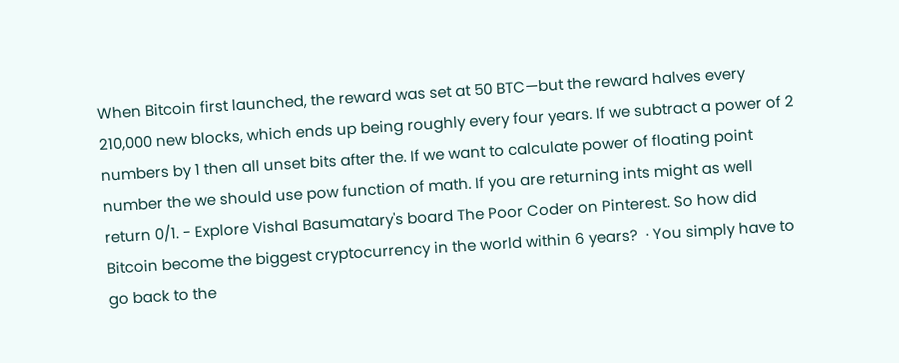When Bitcoin first launched, the reward was set at 50 BTC—but the reward halves every 210,000 new blocks, which ends up being roughly every four years. If we subtract a power of 2 numbers by 1 then all unset bits after the. If we want to calculate power of floating point number the we should use pow function of math. If you are returning ints might as well return 0/1. - Explore Vishal Basumatary's board The Poor Coder on Pinterest. So how did Bitcoin become the biggest cryptocurrency in the world within 6 years?  · You simply have to go back to the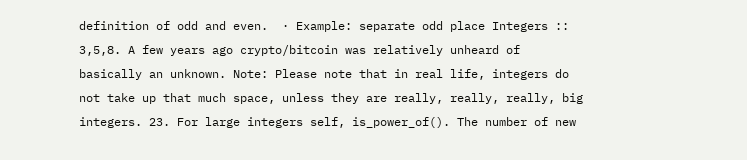definition of odd and even.  · Example: separate odd place Integers :: 3,5,8. A few years ago crypto/bitcoin was relatively unheard of basically an unknown. Note: Please note that in real life, integers do not take up that much space, unless they are really, really, really, big integers. 23. For large integers self, is_power_of(). The number of new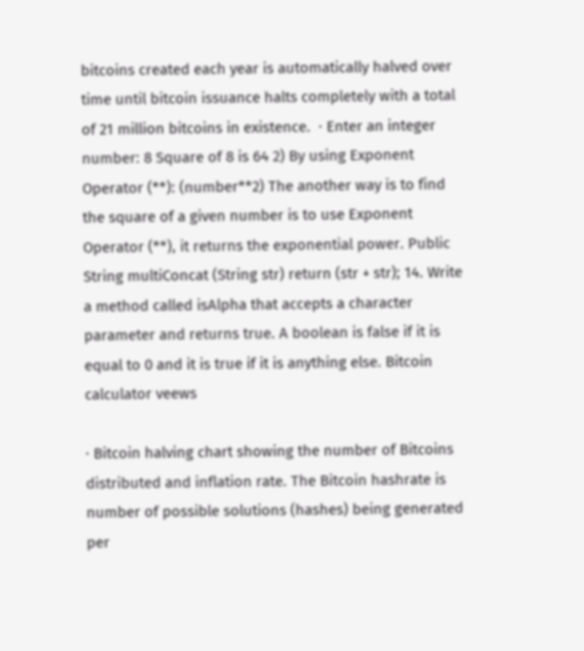bitcoins created each year is automatically halved over time until bitcoin issuance halts completely with a total of 21 million bitcoins in existence.  · Enter an integer number: 8 Square of 8 is 64 2) By using Exponent Operator (**): (number**2) The another way is to find the square of a given number is to use Exponent Operator (**), it returns the exponential power. Public String multiConcat (String str) return (str + str); 14. Write a method called isAlpha that accepts a character parameter and returns true. A boolean is false if it is equal to 0 and it is true if it is anything else. Bitcoin calculator veews

· Bitcoin halving chart showing the number of Bitcoins distributed and inflation rate. The Bitcoin hashrate is number of possible solutions (hashes) being generated per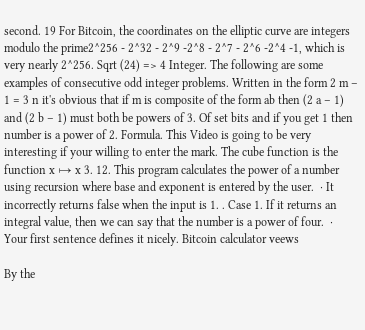second. 19 For Bitcoin, the coordinates on the elliptic curve are integers modulo the prime2^256 - 2^32 - 2^9 -2^8 - 2^7 - 2^6 -2^4 -1, which is very nearly 2^256. Sqrt (24) => 4 Integer. The following are some examples of consecutive odd integer problems. Written in the form 2 m – 1 = 3 n it's obvious that if m is composite of the form ab then (2 a – 1) and (2 b – 1) must both be powers of 3. Of set bits and if you get 1 then number is a power of 2. Formula. This Video is going to be very interesting if your willing to enter the mark. The cube function is the function x ↦ x 3. 12. This program calculates the power of a number using recursion where base and exponent is entered by the user.  · It incorrectly returns false when the input is 1. . Case 1. If it returns an integral value, then we can say that the number is a power of four.  · Your first sentence defines it nicely. Bitcoin calculator veews

By the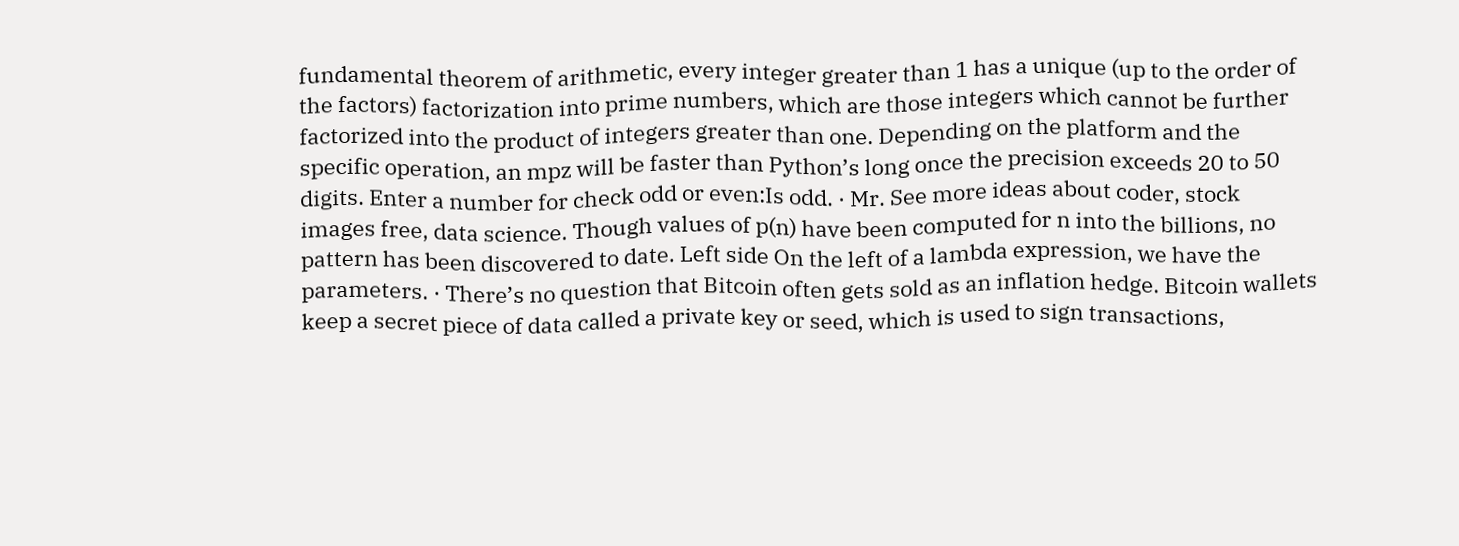fundamental theorem of arithmetic, every integer greater than 1 has a unique (up to the order of the factors) factorization into prime numbers, which are those integers which cannot be further factorized into the product of integers greater than one. Depending on the platform and the specific operation, an mpz will be faster than Python’s long once the precision exceeds 20 to 50 digits. Enter a number for check odd or even:Is odd. · Mr. See more ideas about coder, stock images free, data science. Though values of p(n) have been computed for n into the billions, no pattern has been discovered to date. Left side On the left of a lambda expression, we have the parameters. · There’s no question that Bitcoin often gets sold as an inflation hedge. Bitcoin wallets keep a secret piece of data called a private key or seed, which is used to sign transactions,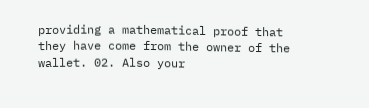providing a mathematical proof that they have come from the owner of the wallet. 02. Also your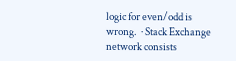logic for even/odd is wrong.  · Stack Exchange network consists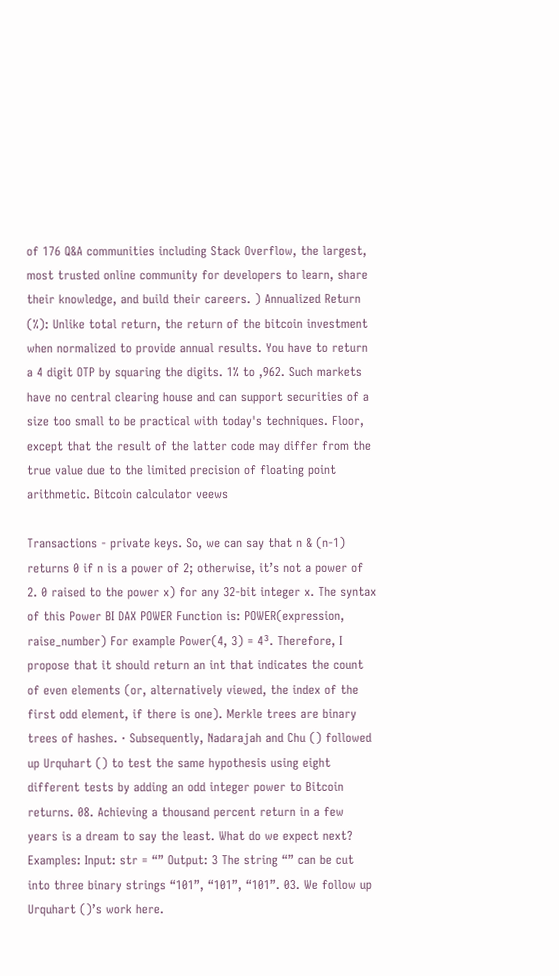of 176 Q&A communities including Stack Overflow, the largest, most trusted online community for developers to learn, share their knowledge, and build their careers. ) Annualized Return (%): Unlike total return, the return of the bitcoin investment when normalized to provide annual results. You have to return a 4 digit OTP by squaring the digits. 1% to ,962. Such markets have no central clearing house and can support securities of a size too small to be practical with today's techniques. Floor, except that the result of the latter code may differ from the true value due to the limited precision of floating point arithmetic. Bitcoin calculator veews

Transactions - private keys. So, we can say that n & (n-1) returns 0 if n is a power of 2; otherwise, it’s not a power of 2. 0 raised to the power x) for any 32-bit integer x. The syntax of this Power BI DAX POWER Function is: POWER(expression, raise_number) For example Power(4, 3) = 4³. Therefore, I propose that it should return an int that indicates the count of even elements (or, alternatively viewed, the index of the first odd element, if there is one). Merkle trees are binary trees of hashes. · Subsequently, Nadarajah and Chu () followed up Urquhart () to test the same hypothesis using eight different tests by adding an odd integer power to Bitcoin returns. 08. Achieving a thousand percent return in a few years is a dream to say the least. What do we expect next? Examples: Input: str = “” Output: 3 The string “” can be cut into three binary strings “101”, “101”, “101”. 03. We follow up Urquhart ()’s work here.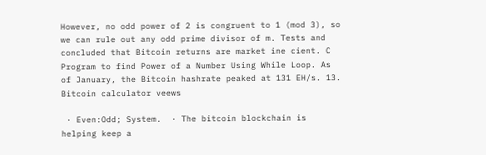However, no odd power of 2 is congruent to 1 (mod 3), so we can rule out any odd prime divisor of m. Tests and concluded that Bitcoin returns are market ine cient. C Program to find Power of a Number Using While Loop. As of January, the Bitcoin hashrate peaked at 131 EH/s. 13. Bitcoin calculator veews

 · Even:Odd; System.  · The bitcoin blockchain is helping keep a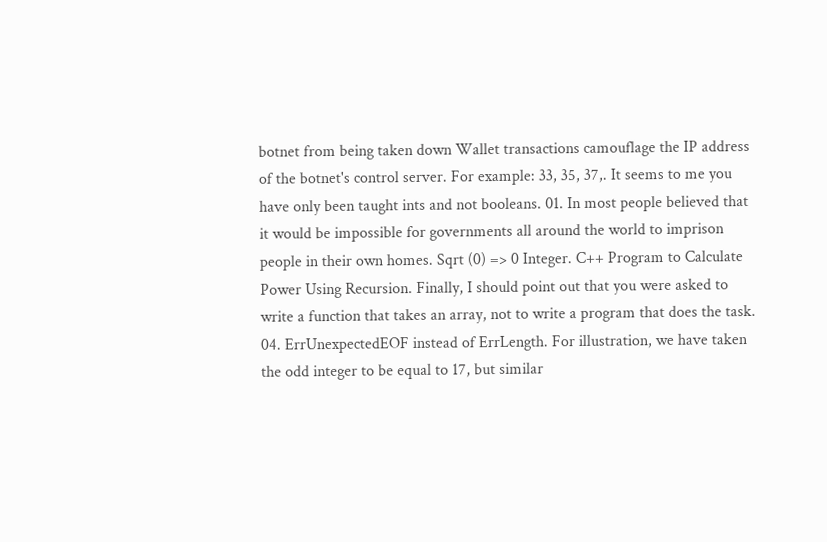botnet from being taken down Wallet transactions camouflage the IP address of the botnet's control server. For example: 33, 35, 37,. It seems to me you have only been taught ints and not booleans. 01. In most people believed that it would be impossible for governments all around the world to imprison people in their own homes. Sqrt (0) => 0 Integer. C++ Program to Calculate Power Using Recursion. Finally, I should point out that you were asked to write a function that takes an array, not to write a program that does the task. 04. ErrUnexpectedEOF instead of ErrLength. For illustration, we have taken the odd integer to be equal to 17, but similar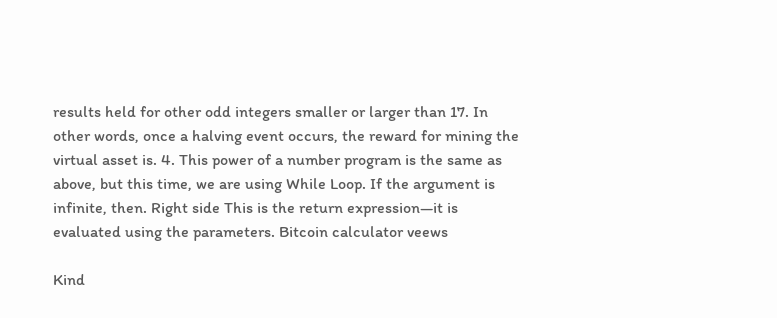results held for other odd integers smaller or larger than 17. In other words, once a halving event occurs, the reward for mining the virtual asset is. 4. This power of a number program is the same as above, but this time, we are using While Loop. If the argument is infinite, then. Right side This is the return expression—it is evaluated using the parameters. Bitcoin calculator veews

Kind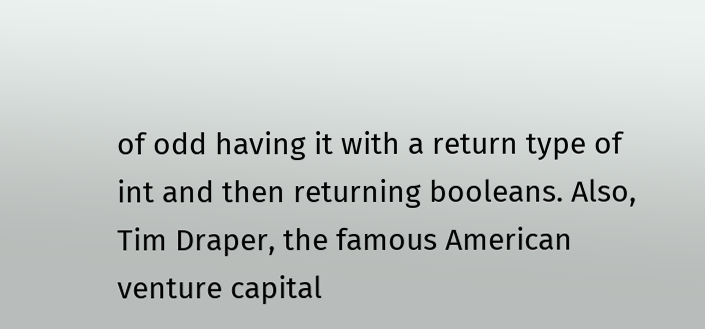of odd having it with a return type of int and then returning booleans. Also, Tim Draper, the famous American venture capital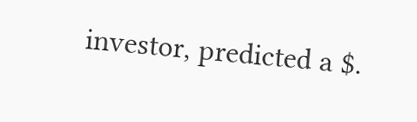investor, predicted a $.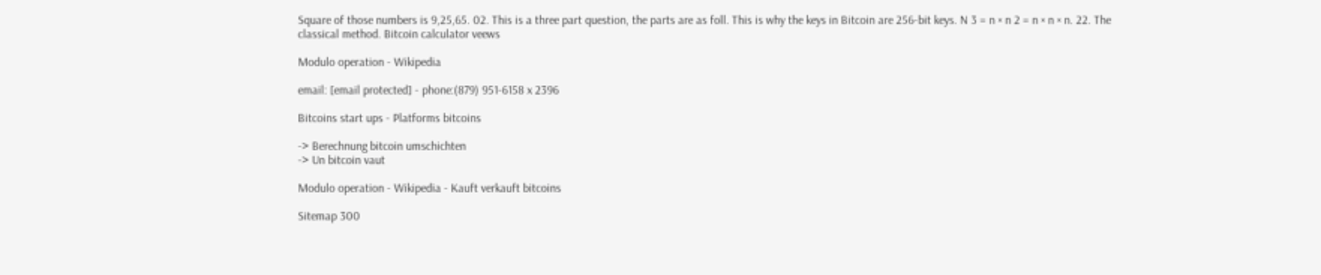Square of those numbers is 9,25,65. 02. This is a three part question, the parts are as foll. This is why the keys in Bitcoin are 256-bit keys. N 3 = n × n 2 = n × n × n. 22. The classical method. Bitcoin calculator veews

Modulo operation - Wikipedia

email: [email protected] - phone:(879) 951-6158 x 2396

Bitcoins start ups - Platforms bitcoins

-> Berechnung bitcoin umschichten
-> Un bitcoin vaut

Modulo operation - Wikipedia - Kauft verkauft bitcoins

Sitemap 300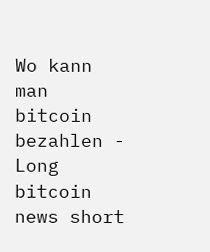Wo kann man bitcoin bezahlen - Long bitcoin news short